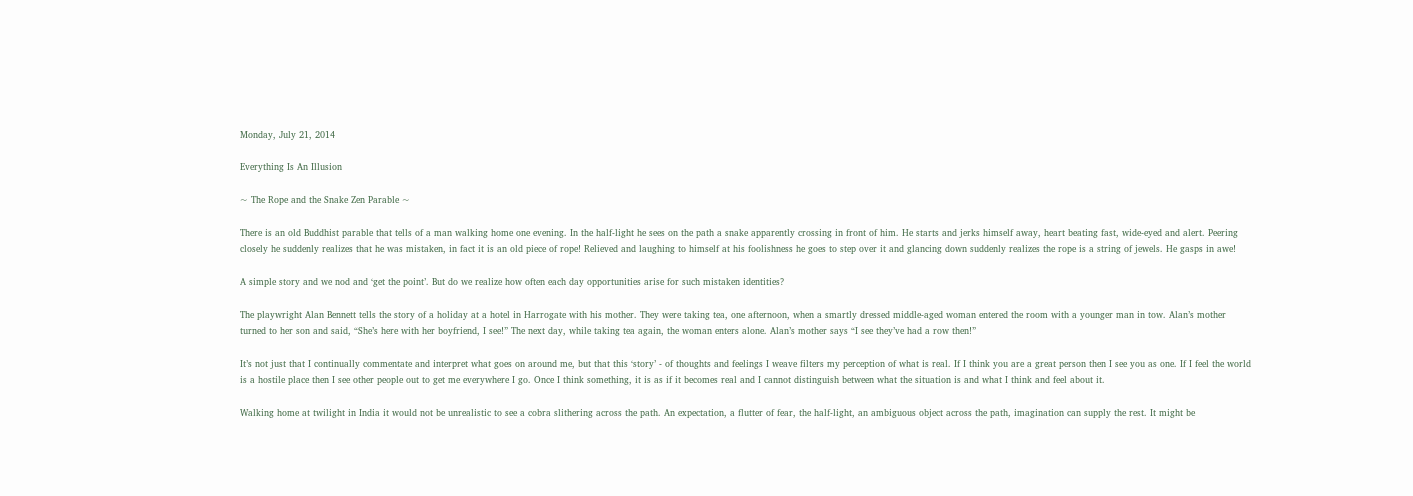Monday, July 21, 2014

Everything Is An Illusion

~ The Rope and the Snake Zen Parable ~

There is an old Buddhist parable that tells of a man walking home one evening. In the half-light he sees on the path a snake apparently crossing in front of him. He starts and jerks himself away, heart beating fast, wide-eyed and alert. Peering closely he suddenly realizes that he was mistaken, in fact it is an old piece of rope! Relieved and laughing to himself at his foolishness he goes to step over it and glancing down suddenly realizes the rope is a string of jewels. He gasps in awe!

A simple story and we nod and ‘get the point’. But do we realize how often each day opportunities arise for such mistaken identities?

The playwright Alan Bennett tells the story of a holiday at a hotel in Harrogate with his mother. They were taking tea, one afternoon, when a smartly dressed middle-aged woman entered the room with a younger man in tow. Alan’s mother turned to her son and said, “She’s here with her boyfriend, I see!” The next day, while taking tea again, the woman enters alone. Alan’s mother says “I see they’ve had a row then!”

It’s not just that I continually commentate and interpret what goes on around me, but that this ‘story’ - of thoughts and feelings I weave filters my perception of what is real. If I think you are a great person then I see you as one. If I feel the world is a hostile place then I see other people out to get me everywhere I go. Once I think something, it is as if it becomes real and I cannot distinguish between what the situation is and what I think and feel about it.

Walking home at twilight in India it would not be unrealistic to see a cobra slithering across the path. An expectation, a flutter of fear, the half-light, an ambiguous object across the path, imagination can supply the rest. It might be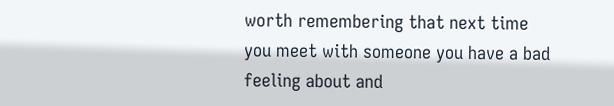worth remembering that next time you meet with someone you have a bad feeling about and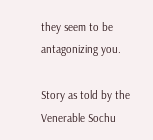they seem to be antagonizing you.

Story as told by the Venerable Sochu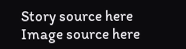Story source here
Image source here